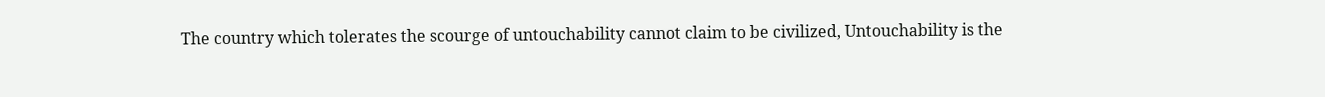The country which tolerates the scourge of untouchability cannot claim to be civilized, Untouchability is the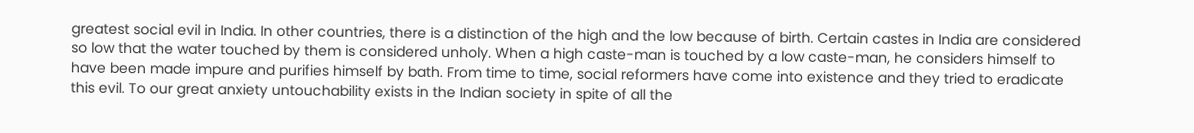greatest social evil in India. In other countries, there is a distinction of the high and the low because of birth. Certain castes in India are considered so low that the water touched by them is considered unholy. When a high caste-man is touched by a low caste-man, he considers himself to have been made impure and purifies himself by bath. From time to time, social reformers have come into existence and they tried to eradicate this evil. To our great anxiety untouchability exists in the Indian society in spite of all the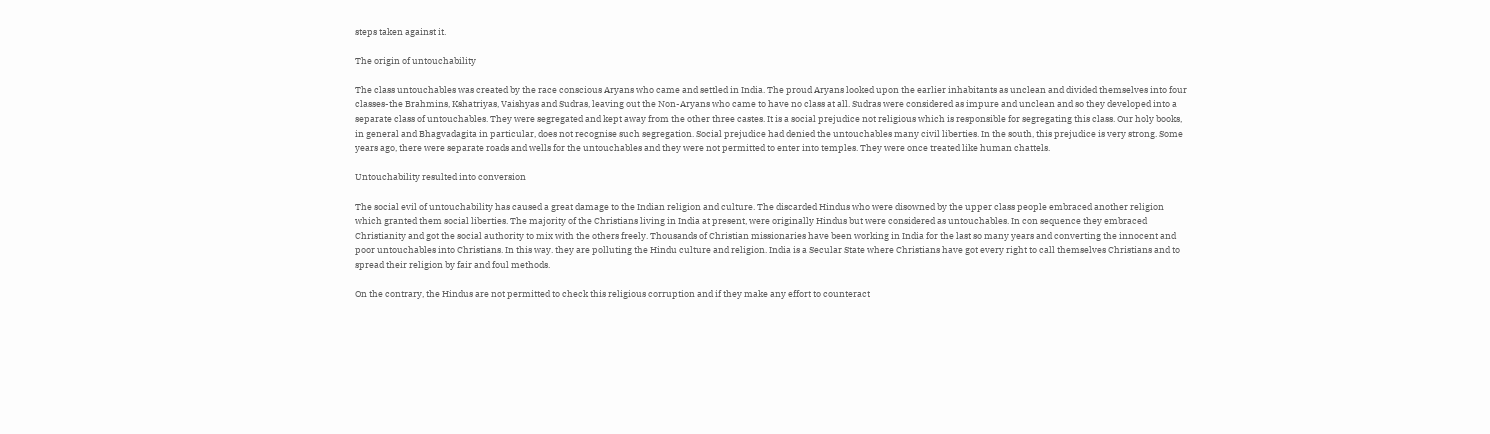steps taken against it.

The origin of untouchability

The class untouchables was created by the race conscious Aryans who came and settled in India. The proud Aryans looked upon the earlier inhabitants as unclean and divided themselves into four classes-the Brahmins, Kshatriyas, Vaishyas and Sudras, leaving out the Non-Aryans who came to have no class at all. Sudras were considered as impure and unclean and so they developed into a separate class of untouchables. They were segregated and kept away from the other three castes. It is a social prejudice not religious which is responsible for segregating this class. Our holy books, in general and Bhagvadagita in particular, does not recognise such segregation. Social prejudice had denied the untouchables many civil liberties. In the south, this prejudice is very strong. Some years ago, there were separate roads and wells for the untouchables and they were not permitted to enter into temples. They were once treated like human chattels.

Untouchability resulted into conversion

The social evil of untouchability has caused a great damage to the Indian religion and culture. The discarded Hindus who were disowned by the upper class people embraced another religion which granted them social liberties. The majority of the Christians living in India at present, were originally Hindus but were considered as untouchables. In con sequence they embraced Christianity and got the social authority to mix with the others freely. Thousands of Christian missionaries have been working in India for the last so many years and converting the innocent and poor untouchables into Christians. In this way. they are polluting the Hindu culture and religion. India is a Secular State where Christians have got every right to call themselves Christians and to spread their religion by fair and foul methods.

On the contrary, the Hindus are not permitted to check this religious corruption and if they make any effort to counteract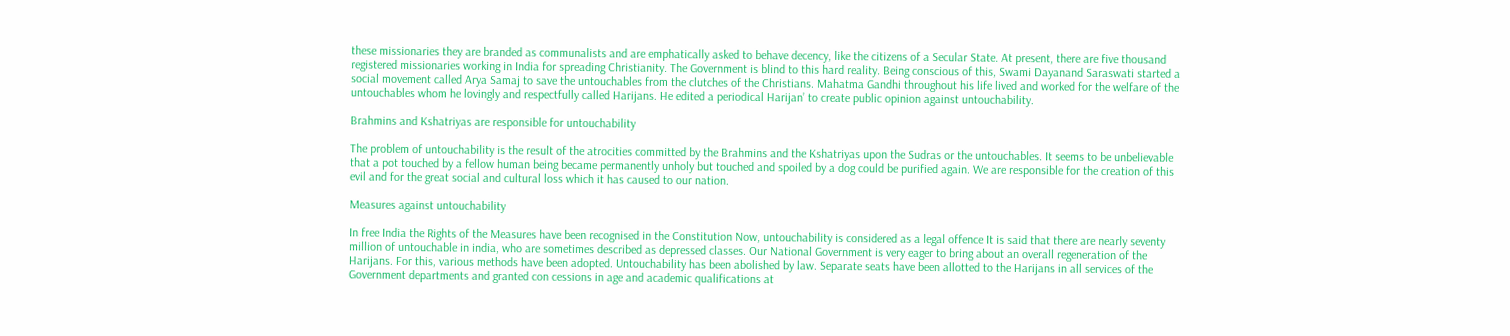these missionaries they are branded as communalists and are emphatically asked to behave decency, like the citizens of a Secular State. At present, there are five thousand registered missionaries working in India for spreading Christianity. The Government is blind to this hard reality. Being conscious of this, Swami Dayanand Saraswati started a social movement called Arya Samaj to save the untouchables from the clutches of the Christians. Mahatma Gandhi throughout his life lived and worked for the welfare of the untouchables whom he lovingly and respectfully called Harijans. He edited a periodical Harijan’ to create public opinion against untouchability.

Brahmins and Kshatriyas are responsible for untouchability

The problem of untouchability is the result of the atrocities committed by the Brahmins and the Kshatriyas upon the Sudras or the untouchables. It seems to be unbelievable that a pot touched by a fellow human being became permanently unholy but touched and spoiled by a dog could be purified again. We are responsible for the creation of this evil and for the great social and cultural loss which it has caused to our nation.

Measures against untouchability

In free India the Rights of the Measures have been recognised in the Constitution Now, untouchability is considered as a legal offence It is said that there are nearly seventy million of untouchable in india, who are sometimes described as depressed classes. Our National Government is very eager to bring about an overall regeneration of the Harijans. For this, various methods have been adopted. Untouchability has been abolished by law. Separate seats have been allotted to the Harijans in all services of the Government departments and granted con cessions in age and academic qualifications at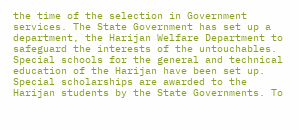the time of the selection in Government services. The State Government has set up a department, the Harijan Welfare Department to safeguard the interests of the untouchables. Special schools for the general and technical education of the Harijan have been set up. Special scholarships are awarded to the Harijan students by the State Governments. To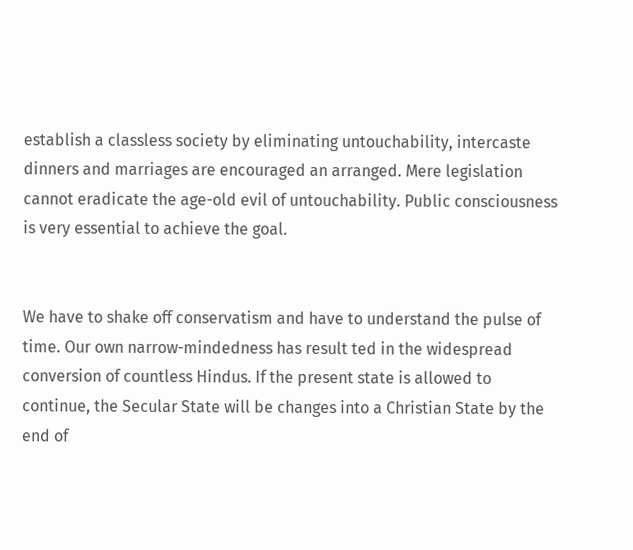establish a classless society by eliminating untouchability, intercaste dinners and marriages are encouraged an arranged. Mere legislation cannot eradicate the age-old evil of untouchability. Public consciousness is very essential to achieve the goal.


We have to shake off conservatism and have to understand the pulse of time. Our own narrow-mindedness has result ted in the widespread conversion of countless Hindus. If the present state is allowed to continue, the Secular State will be changes into a Christian State by the end of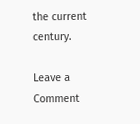the current century.

Leave a Comment